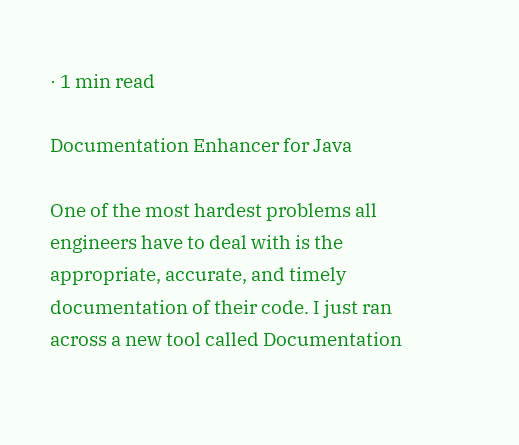· 1 min read

Documentation Enhancer for Java

One of the most hardest problems all engineers have to deal with is the appropriate, accurate, and timely documentation of their code. I just ran across a new tool called Documentation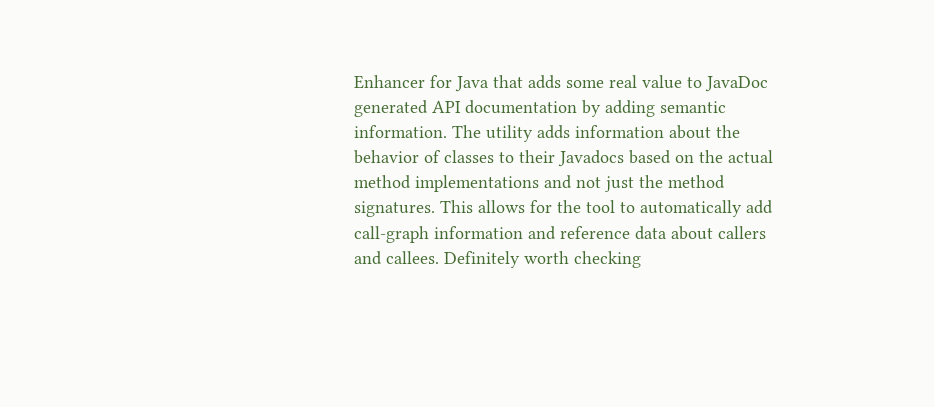Enhancer for Java that adds some real value to JavaDoc generated API documentation by adding semantic information. The utility adds information about the behavior of classes to their Javadocs based on the actual method implementations and not just the method signatures. This allows for the tool to automatically add call-graph information and reference data about callers and callees. Definitely worth checking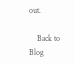out.

    Back to Blog